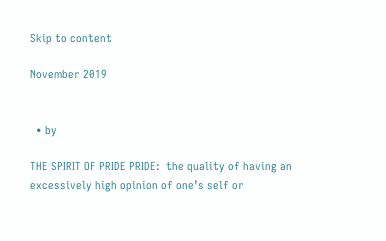Skip to content

November 2019


  • by

THE SPIRIT OF PRIDE PRIDE:  the quality of having an excessively high opinion of one’s self or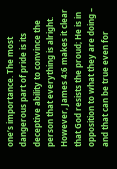one’s importance. The most dangerous part of pride is its deceptive ability to convince the person that everything is alright. However, James 4:6 makes it clear that God resists the proud; He is in opposition to what they are doing – and that can be true even for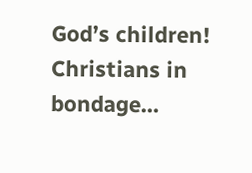God’s children! Christians in bondage…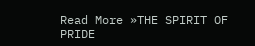Read More »THE SPIRIT OF PRIDE